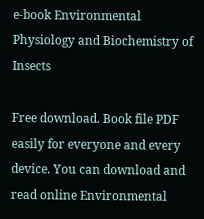e-book Environmental Physiology and Biochemistry of Insects

Free download. Book file PDF easily for everyone and every device. You can download and read online Environmental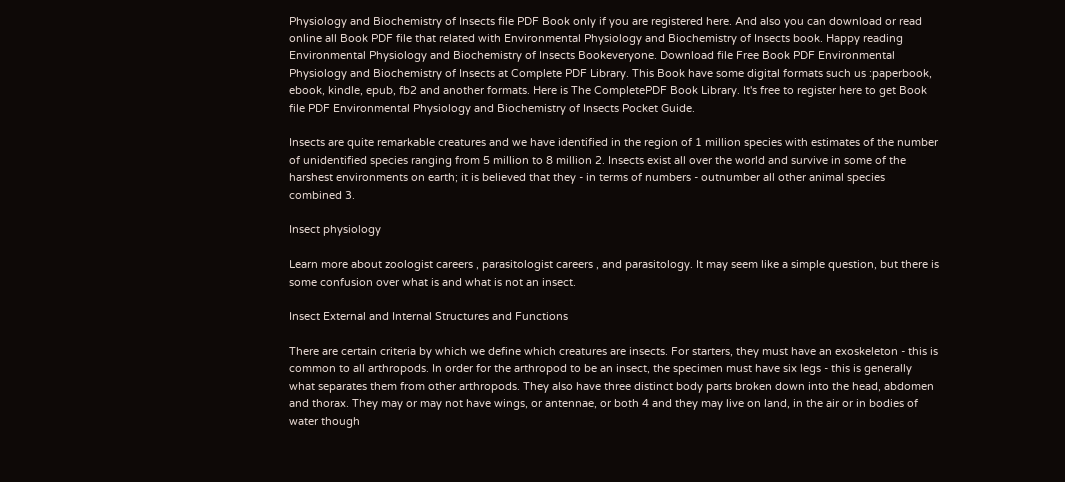Physiology and Biochemistry of Insects file PDF Book only if you are registered here. And also you can download or read online all Book PDF file that related with Environmental Physiology and Biochemistry of Insects book. Happy reading Environmental Physiology and Biochemistry of Insects Bookeveryone. Download file Free Book PDF Environmental Physiology and Biochemistry of Insects at Complete PDF Library. This Book have some digital formats such us :paperbook, ebook, kindle, epub, fb2 and another formats. Here is The CompletePDF Book Library. It's free to register here to get Book file PDF Environmental Physiology and Biochemistry of Insects Pocket Guide.

Insects are quite remarkable creatures and we have identified in the region of 1 million species with estimates of the number of unidentified species ranging from 5 million to 8 million 2. Insects exist all over the world and survive in some of the harshest environments on earth; it is believed that they - in terms of numbers - outnumber all other animal species combined 3.

Insect physiology

Learn more about zoologist careers , parasitologist careers , and parasitology. It may seem like a simple question, but there is some confusion over what is and what is not an insect.

Insect External and Internal Structures and Functions

There are certain criteria by which we define which creatures are insects. For starters, they must have an exoskeleton - this is common to all arthropods. In order for the arthropod to be an insect, the specimen must have six legs - this is generally what separates them from other arthropods. They also have three distinct body parts broken down into the head, abdomen and thorax. They may or may not have wings, or antennae, or both 4 and they may live on land, in the air or in bodies of water though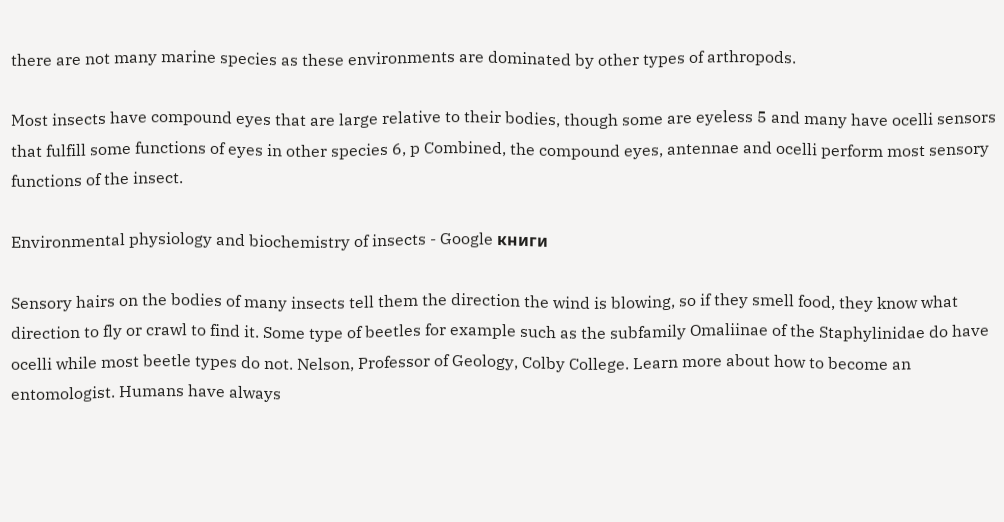there are not many marine species as these environments are dominated by other types of arthropods.

Most insects have compound eyes that are large relative to their bodies, though some are eyeless 5 and many have ocelli sensors that fulfill some functions of eyes in other species 6, p Combined, the compound eyes, antennae and ocelli perform most sensory functions of the insect.

Environmental physiology and biochemistry of insects - Google книги

Sensory hairs on the bodies of many insects tell them the direction the wind is blowing, so if they smell food, they know what direction to fly or crawl to find it. Some type of beetles for example such as the subfamily Omaliinae of the Staphylinidae do have ocelli while most beetle types do not. Nelson, Professor of Geology, Colby College. Learn more about how to become an entomologist. Humans have always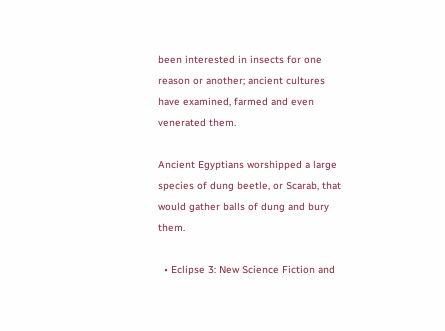been interested in insects for one reason or another; ancient cultures have examined, farmed and even venerated them.

Ancient Egyptians worshipped a large species of dung beetle, or Scarab, that would gather balls of dung and bury them.

  • Eclipse 3: New Science Fiction and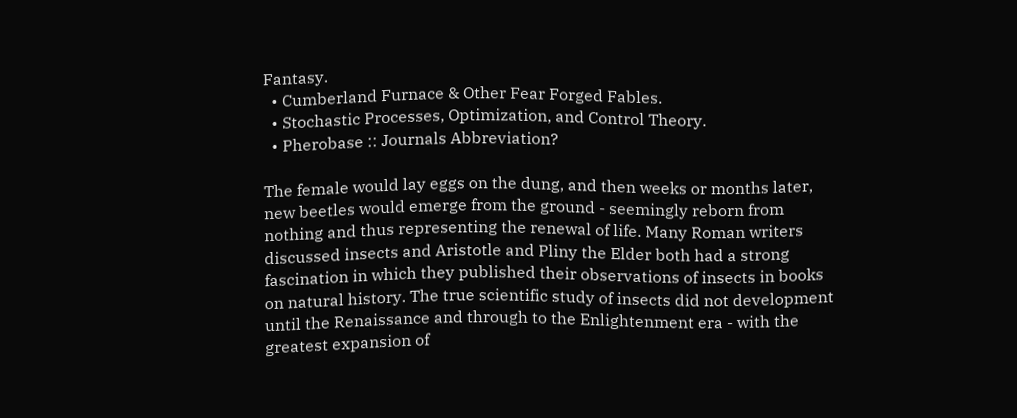Fantasy.
  • Cumberland Furnace & Other Fear Forged Fables.
  • Stochastic Processes, Optimization, and Control Theory.
  • Pherobase :: Journals Abbreviation?

The female would lay eggs on the dung, and then weeks or months later, new beetles would emerge from the ground - seemingly reborn from nothing and thus representing the renewal of life. Many Roman writers discussed insects and Aristotle and Pliny the Elder both had a strong fascination in which they published their observations of insects in books on natural history. The true scientific study of insects did not development until the Renaissance and through to the Enlightenment era - with the greatest expansion of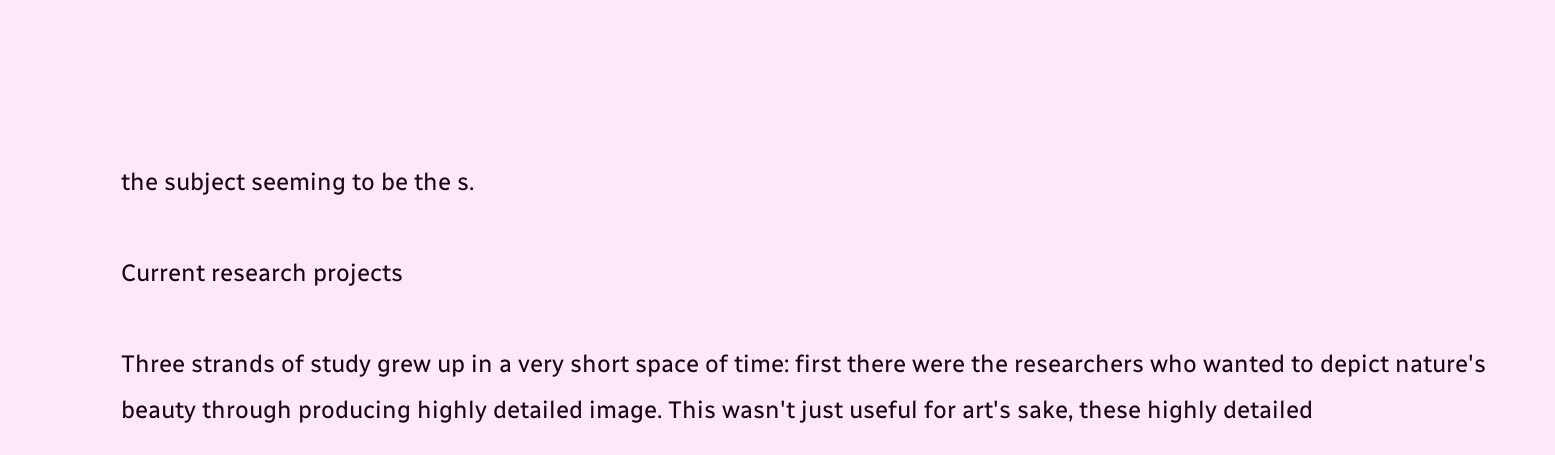the subject seeming to be the s.

Current research projects

Three strands of study grew up in a very short space of time: first there were the researchers who wanted to depict nature's beauty through producing highly detailed image. This wasn't just useful for art's sake, these highly detailed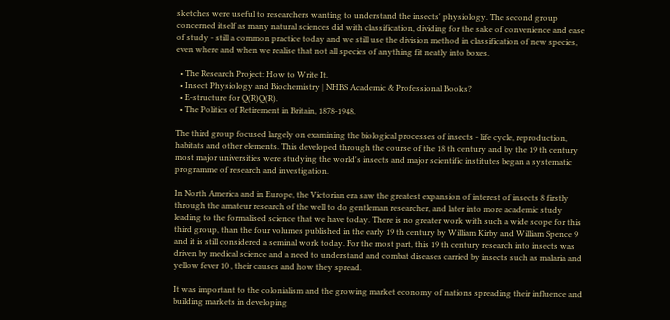sketches were useful to researchers wanting to understand the insects' physiology. The second group concerned itself as many natural sciences did with classification, dividing for the sake of convenience and ease of study - still a common practice today and we still use the division method in classification of new species, even where and when we realise that not all species of anything fit neatly into boxes.

  • The Research Project: How to Write It.
  • Insect Physiology and Biochemistry | NHBS Academic & Professional Books?
  • E-structure for Q(R)Q(R).
  • The Politics of Retirement in Britain, 1878-1948.

The third group focused largely on examining the biological processes of insects - life cycle, reproduction, habitats and other elements. This developed through the course of the 18 th century and by the 19 th century most major universities were studying the world's insects and major scientific institutes began a systematic programme of research and investigation.

In North America and in Europe, the Victorian era saw the greatest expansion of interest of insects 8 firstly through the amateur research of the well to do gentleman researcher, and later into more academic study leading to the formalised science that we have today. There is no greater work with such a wide scope for this third group, than the four volumes published in the early 19 th century by William Kirby and William Spence 9 and it is still considered a seminal work today. For the most part, this 19 th century research into insects was driven by medical science and a need to understand and combat diseases carried by insects such as malaria and yellow fever 10 , their causes and how they spread.

It was important to the colonialism and the growing market economy of nations spreading their influence and building markets in developing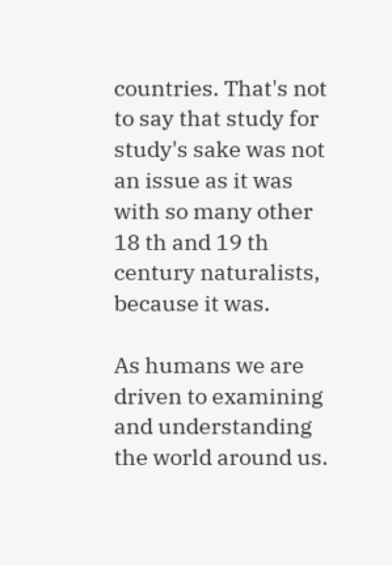countries. That's not to say that study for study's sake was not an issue as it was with so many other 18 th and 19 th century naturalists, because it was.

As humans we are driven to examining and understanding the world around us.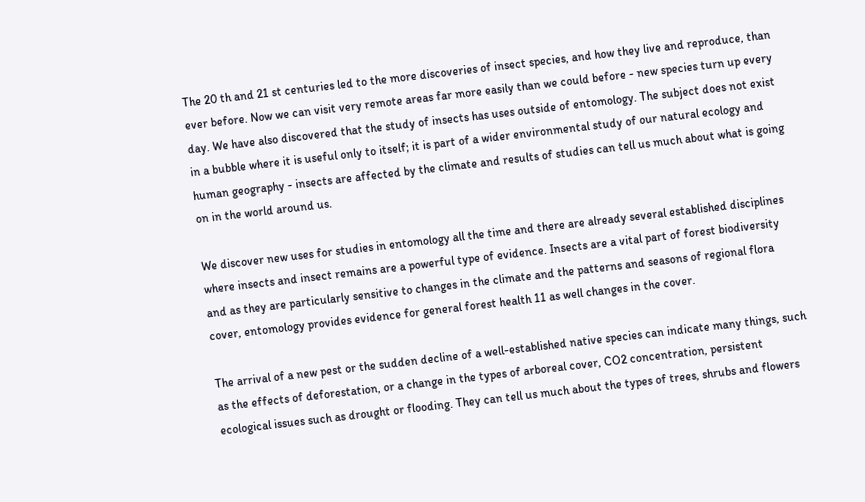The 20 th and 21 st centuries led to the more discoveries of insect species, and how they live and reproduce, than ever before. Now we can visit very remote areas far more easily than we could before - new species turn up every day. We have also discovered that the study of insects has uses outside of entomology. The subject does not exist in a bubble where it is useful only to itself; it is part of a wider environmental study of our natural ecology and human geography - insects are affected by the climate and results of studies can tell us much about what is going on in the world around us.

We discover new uses for studies in entomology all the time and there are already several established disciplines where insects and insect remains are a powerful type of evidence. Insects are a vital part of forest biodiversity and as they are particularly sensitive to changes in the climate and the patterns and seasons of regional flora cover, entomology provides evidence for general forest health 11 as well changes in the cover.

The arrival of a new pest or the sudden decline of a well-established native species can indicate many things, such as the effects of deforestation, or a change in the types of arboreal cover, CO2 concentration, persistent ecological issues such as drought or flooding. They can tell us much about the types of trees, shrubs and flowers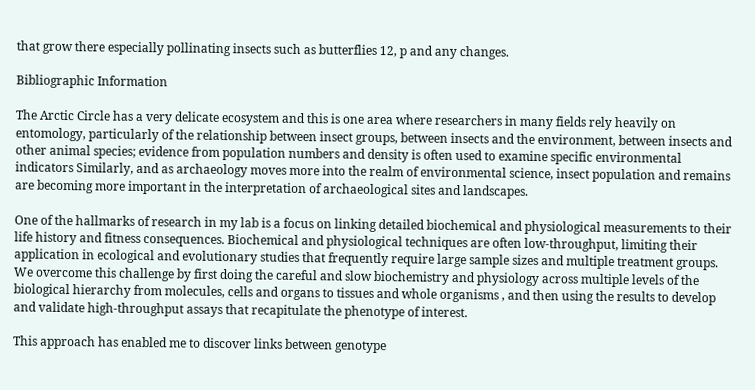that grow there especially pollinating insects such as butterflies 12, p and any changes.

Bibliographic Information

The Arctic Circle has a very delicate ecosystem and this is one area where researchers in many fields rely heavily on entomology, particularly of the relationship between insect groups, between insects and the environment, between insects and other animal species; evidence from population numbers and density is often used to examine specific environmental indicators Similarly, and as archaeology moves more into the realm of environmental science, insect population and remains are becoming more important in the interpretation of archaeological sites and landscapes.

One of the hallmarks of research in my lab is a focus on linking detailed biochemical and physiological measurements to their life history and fitness consequences. Biochemical and physiological techniques are often low-throughput, limiting their application in ecological and evolutionary studies that frequently require large sample sizes and multiple treatment groups. We overcome this challenge by first doing the careful and slow biochemistry and physiology across multiple levels of the biological hierarchy from molecules, cells and organs to tissues and whole organisms , and then using the results to develop and validate high-throughput assays that recapitulate the phenotype of interest.

This approach has enabled me to discover links between genotype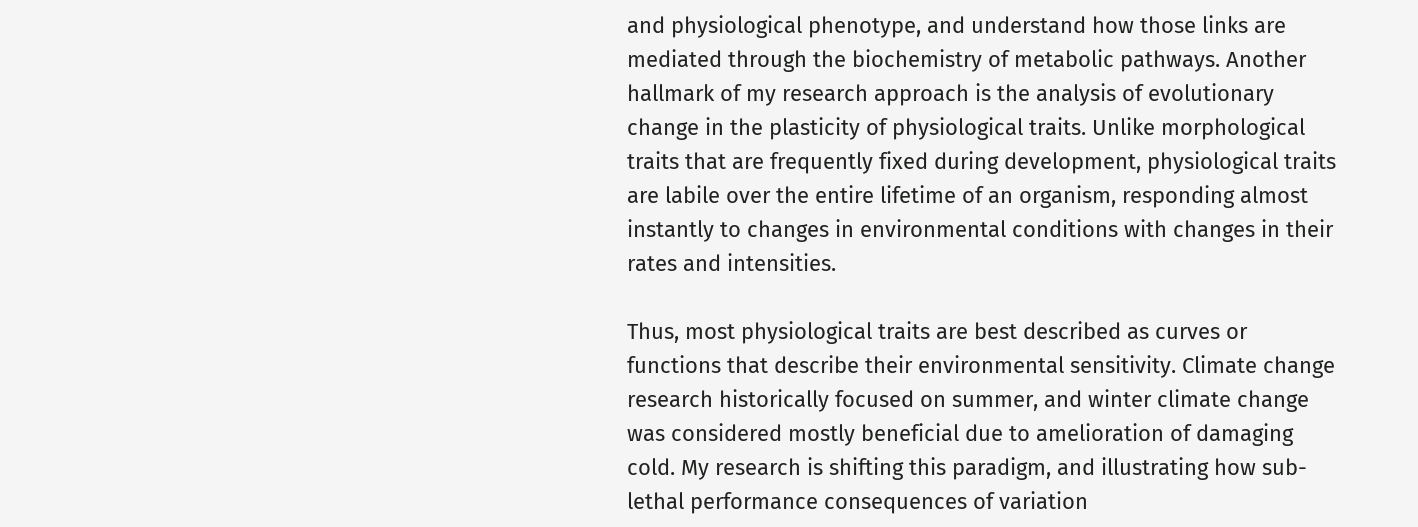and physiological phenotype, and understand how those links are mediated through the biochemistry of metabolic pathways. Another hallmark of my research approach is the analysis of evolutionary change in the plasticity of physiological traits. Unlike morphological traits that are frequently fixed during development, physiological traits are labile over the entire lifetime of an organism, responding almost instantly to changes in environmental conditions with changes in their rates and intensities.

Thus, most physiological traits are best described as curves or functions that describe their environmental sensitivity. Climate change research historically focused on summer, and winter climate change was considered mostly beneficial due to amelioration of damaging cold. My research is shifting this paradigm, and illustrating how sub-lethal performance consequences of variation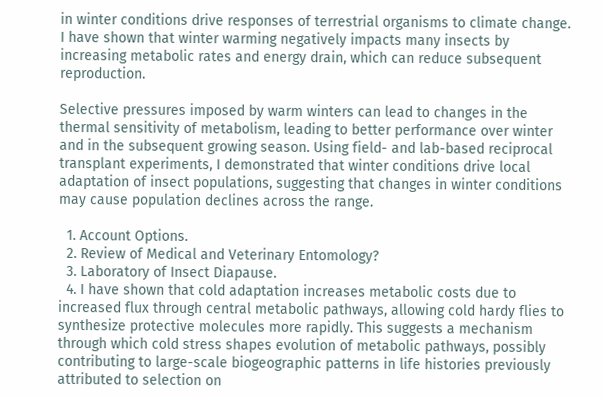in winter conditions drive responses of terrestrial organisms to climate change. I have shown that winter warming negatively impacts many insects by increasing metabolic rates and energy drain, which can reduce subsequent reproduction.

Selective pressures imposed by warm winters can lead to changes in the thermal sensitivity of metabolism, leading to better performance over winter and in the subsequent growing season. Using field- and lab-based reciprocal transplant experiments, I demonstrated that winter conditions drive local adaptation of insect populations, suggesting that changes in winter conditions may cause population declines across the range.

  1. Account Options.
  2. Review of Medical and Veterinary Entomology?
  3. Laboratory of Insect Diapause.
  4. I have shown that cold adaptation increases metabolic costs due to increased flux through central metabolic pathways, allowing cold hardy flies to synthesize protective molecules more rapidly. This suggests a mechanism through which cold stress shapes evolution of metabolic pathways, possibly contributing to large-scale biogeographic patterns in life histories previously attributed to selection on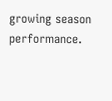growing season performance.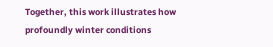Together, this work illustrates how profoundly winter conditions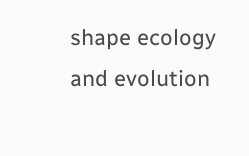shape ecology and evolution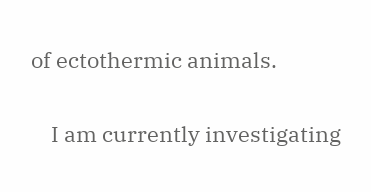of ectothermic animals.

    I am currently investigating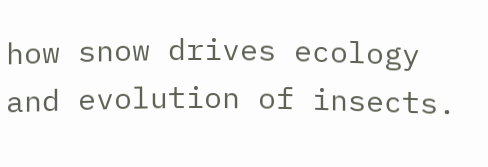how snow drives ecology and evolution of insects.